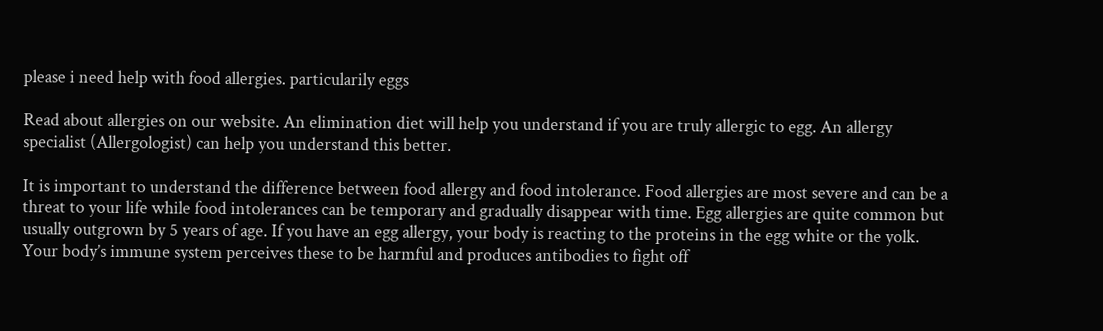please i need help with food allergies. particularily eggs

Read about allergies on our website. An elimination diet will help you understand if you are truly allergic to egg. An allergy specialist (Allergologist) can help you understand this better.

It is important to understand the difference between food allergy and food intolerance. Food allergies are most severe and can be a threat to your life while food intolerances can be temporary and gradually disappear with time. Egg allergies are quite common but usually outgrown by 5 years of age. If you have an egg allergy, your body is reacting to the proteins in the egg white or the yolk. Your body’s immune system perceives these to be harmful and produces antibodies to fight off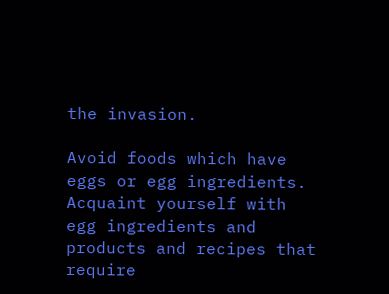the invasion.

Avoid foods which have eggs or egg ingredients. Acquaint yourself with egg ingredients and products and recipes that require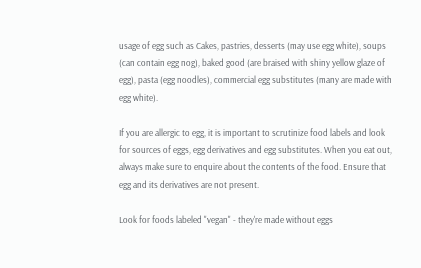usage of egg such as Cakes, pastries, desserts (may use egg white), soups (can contain egg nog), baked good (are braised with shiny yellow glaze of egg), pasta (egg noodles), commercial egg substitutes (many are made with egg white).

If you are allergic to egg, it is important to scrutinize food labels and look for sources of eggs, egg derivatives and egg substitutes. When you eat out, always make sure to enquire about the contents of the food. Ensure that egg and its derivatives are not present.

Look for foods labeled "vegan" - they're made without eggs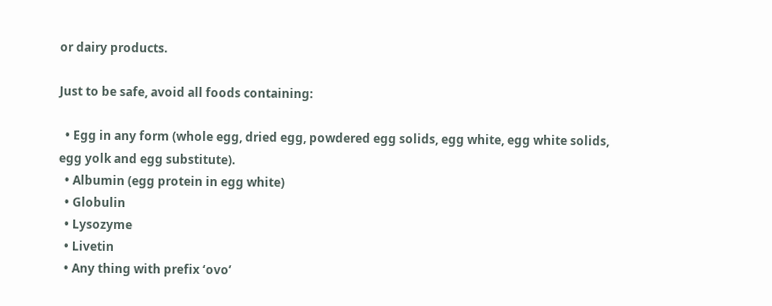or dairy products.

Just to be safe, avoid all foods containing:

  • Egg in any form (whole egg, dried egg, powdered egg solids, egg white, egg white solids, egg yolk and egg substitute).
  • Albumin (egg protein in egg white)
  • Globulin
  • Lysozyme
  • Livetin
  • Any thing with prefix ‘ovo’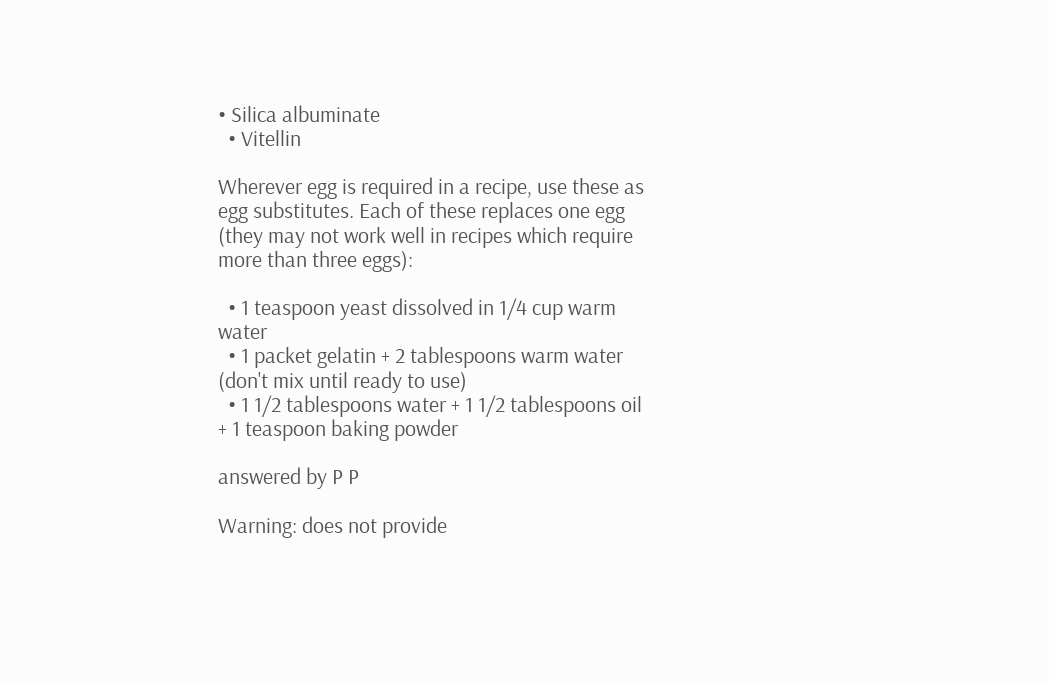• Silica albuminate
  • Vitellin

Wherever egg is required in a recipe, use these as egg substitutes. Each of these replaces one egg (they may not work well in recipes which require more than three eggs):

  • 1 teaspoon yeast dissolved in 1/4 cup warm water
  • 1 packet gelatin + 2 tablespoons warm water (don't mix until ready to use)
  • 1 1/2 tablespoons water + 1 1/2 tablespoons oil + 1 teaspoon baking powder

answered by P P

Warning: does not provide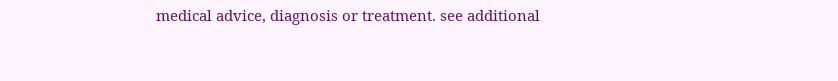medical advice, diagnosis or treatment. see additional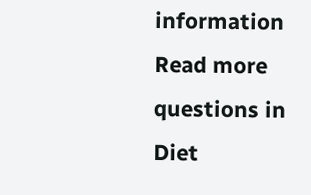information
Read more questions in Diet